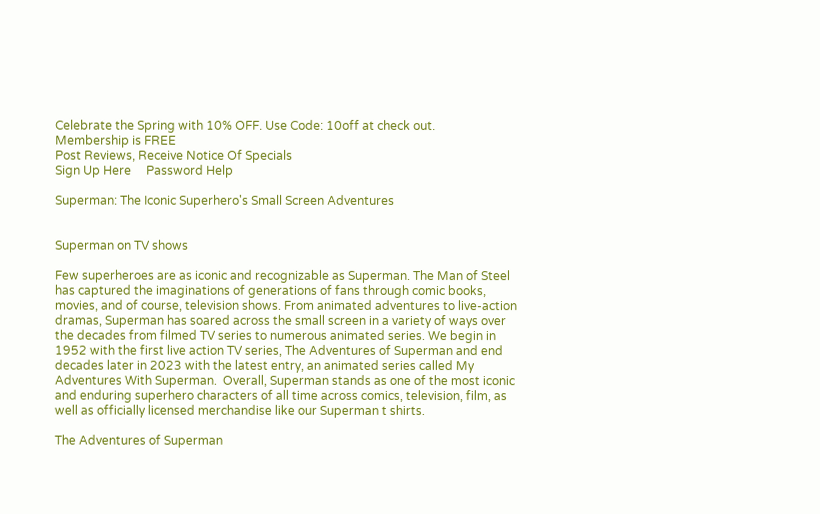Celebrate the Spring with 10% OFF. Use Code: 10off at check out.
Membership is FREE
Post Reviews, Receive Notice Of Specials
Sign Up Here     Password Help

Superman: The Iconic Superhero's Small Screen Adventures


Superman on TV shows

Few superheroes are as iconic and recognizable as Superman. The Man of Steel has captured the imaginations of generations of fans through comic books, movies, and of course, television shows. From animated adventures to live-action dramas, Superman has soared across the small screen in a variety of ways over the decades from filmed TV series to numerous animated series. We begin in 1952 with the first live action TV series, The Adventures of Superman and end decades later in 2023 with the latest entry, an animated series called My Adventures With Superman.  Overall, Superman stands as one of the most iconic and enduring superhero characters of all time across comics, television, film, as well as officially licensed merchandise like our Superman t shirts.

The Adventures of Superman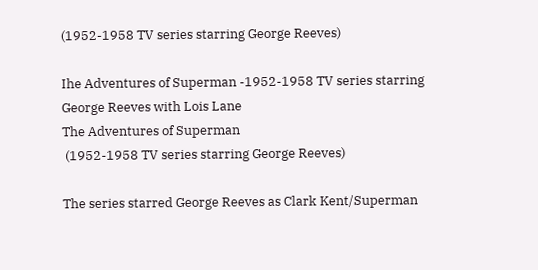(1952-1958 TV series starring George Reeves)

Ihe Adventures of Superman -1952-1958 TV series starring George Reeves with Lois Lane
The Adventures of Superman
 (1952-1958 TV series starring George Reeves)

The series starred George Reeves as Clark Kent/Superman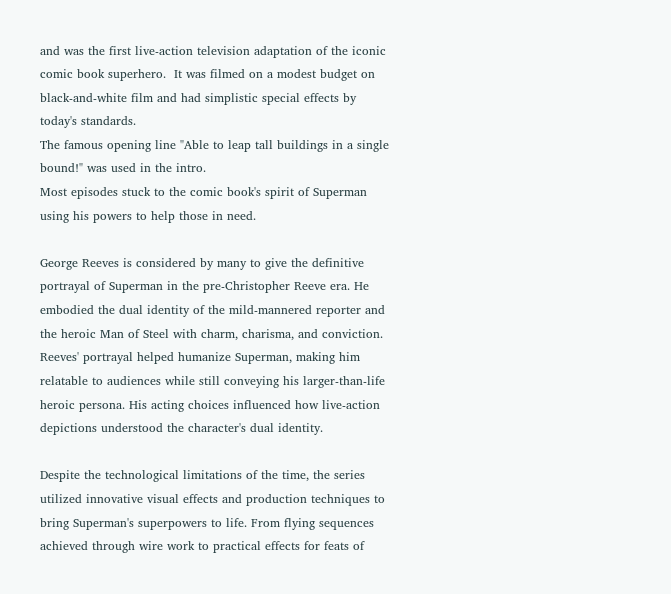and was the first live-action television adaptation of the iconic comic book superhero.  It was filmed on a modest budget on black-and-white film and had simplistic special effects by today's standards.
The famous opening line "Able to leap tall buildings in a single bound!" was used in the intro.
Most episodes stuck to the comic book's spirit of Superman using his powers to help those in need.

George Reeves is considered by many to give the definitive portrayal of Superman in the pre-Christopher Reeve era. He embodied the dual identity of the mild-mannered reporter and the heroic Man of Steel with charm, charisma, and conviction. Reeves' portrayal helped humanize Superman, making him relatable to audiences while still conveying his larger-than-life heroic persona. His acting choices influenced how live-action depictions understood the character's dual identity.

Despite the technological limitations of the time, the series utilized innovative visual effects and production techniques to bring Superman's superpowers to life. From flying sequences achieved through wire work to practical effects for feats of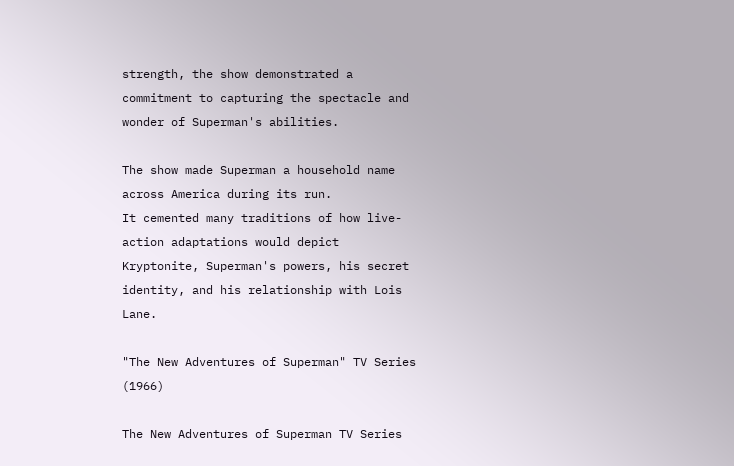strength, the show demonstrated a commitment to capturing the spectacle and wonder of Superman's abilities.

The show made Superman a household name across America during its run.
It cemented many traditions of how live-action adaptations would depict Kryptonite, Superman's powers, his secret identity, and his relationship with Lois Lane.

"The New Adventures of Superman" TV Series (1966)

The New Adventures of Superman TV Series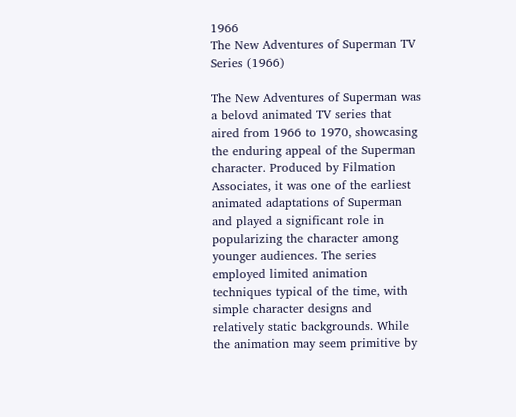1966
The New Adventures of Superman TV Series (1966)

The New Adventures of Superman was a belovd animated TV series that aired from 1966 to 1970, showcasing the enduring appeal of the Superman character. Produced by Filmation Associates, it was one of the earliest animated adaptations of Superman and played a significant role in popularizing the character among younger audiences. The series employed limited animation techniques typical of the time, with simple character designs and relatively static backgrounds. While the animation may seem primitive by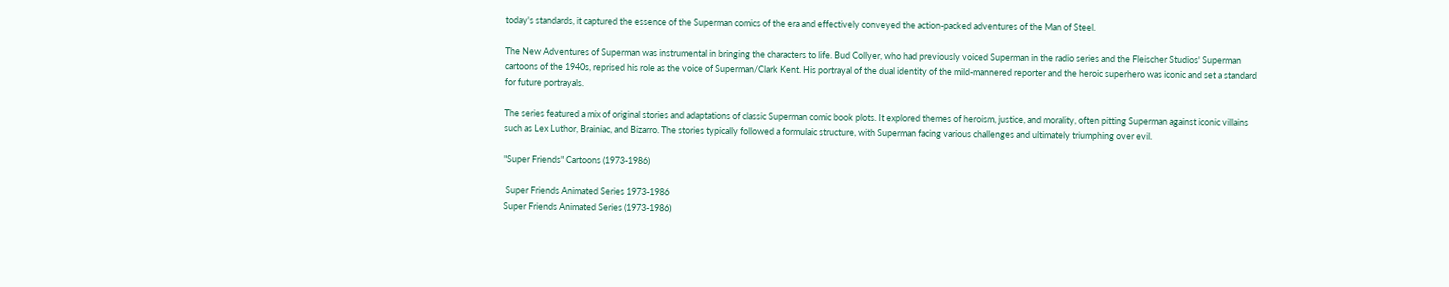today's standards, it captured the essence of the Superman comics of the era and effectively conveyed the action-packed adventures of the Man of Steel.

The New Adventures of Superman was instrumental in bringing the characters to life. Bud Collyer, who had previously voiced Superman in the radio series and the Fleischer Studios' Superman cartoons of the 1940s, reprised his role as the voice of Superman/Clark Kent. His portrayal of the dual identity of the mild-mannered reporter and the heroic superhero was iconic and set a standard for future portrayals.

The series featured a mix of original stories and adaptations of classic Superman comic book plots. It explored themes of heroism, justice, and morality, often pitting Superman against iconic villains such as Lex Luthor, Brainiac, and Bizarro. The stories typically followed a formulaic structure, with Superman facing various challenges and ultimately triumphing over evil.

"Super Friends" Cartoons (1973-1986)

 Super Friends Animated Series 1973-1986
Super Friends Animated Series (1973-1986)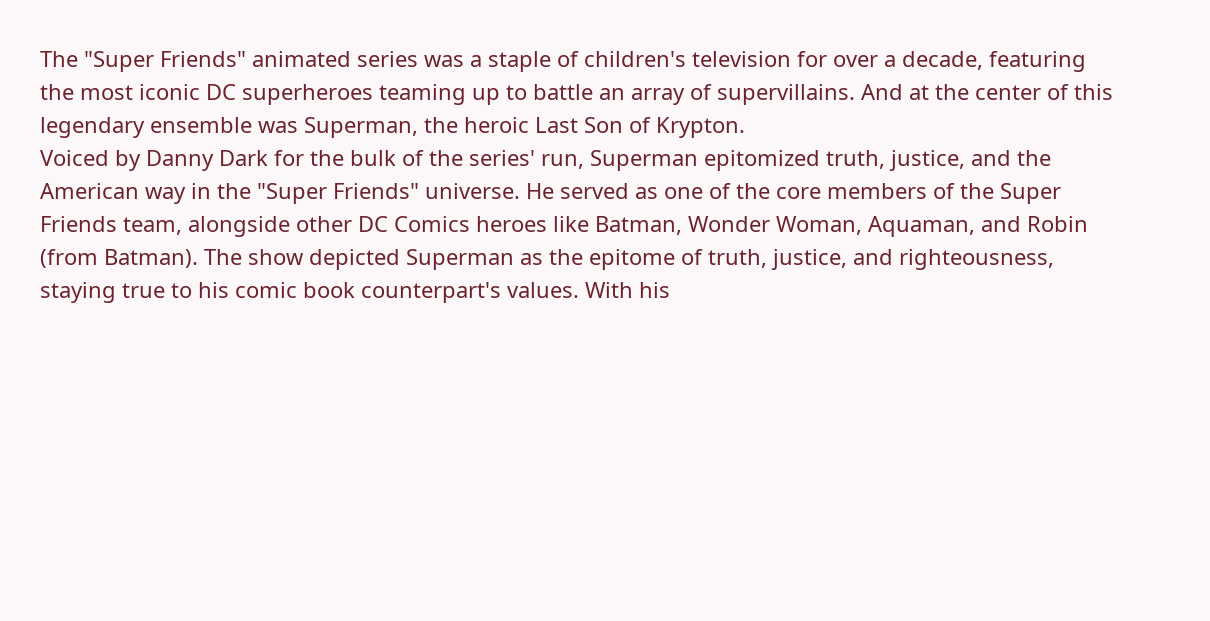The "Super Friends" animated series was a staple of children's television for over a decade, featuring the most iconic DC superheroes teaming up to battle an array of supervillains. And at the center of this legendary ensemble was Superman, the heroic Last Son of Krypton.
Voiced by Danny Dark for the bulk of the series' run, Superman epitomized truth, justice, and the American way in the "Super Friends" universe. He served as one of the core members of the Super Friends team, alongside other DC Comics heroes like Batman, Wonder Woman, Aquaman, and Robin (from Batman). The show depicted Superman as the epitome of truth, justice, and righteousness, staying true to his comic book counterpart's values. With his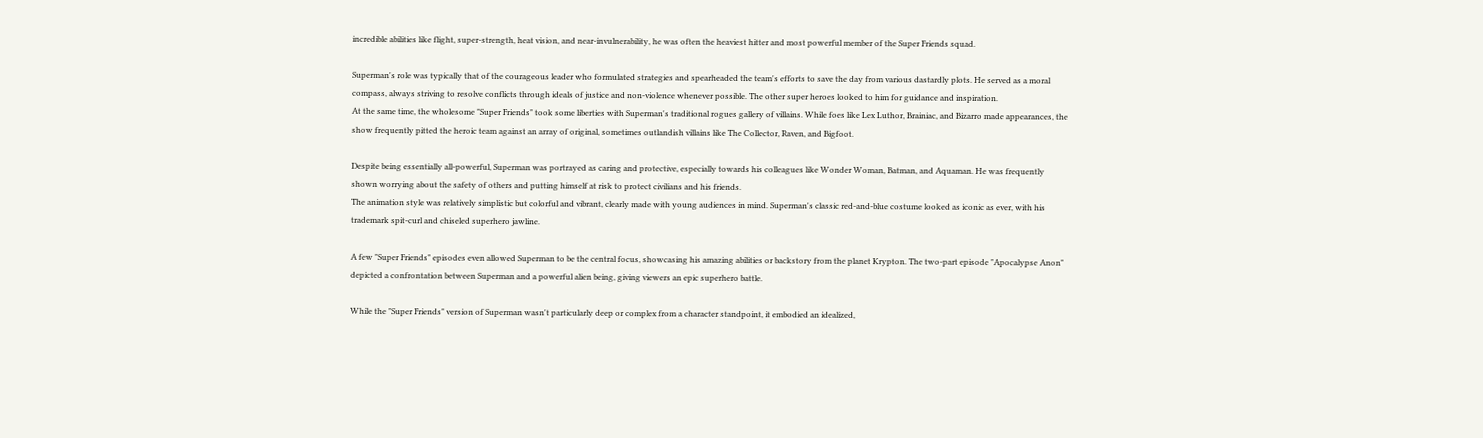incredible abilities like flight, super-strength, heat vision, and near-invulnerability, he was often the heaviest hitter and most powerful member of the Super Friends squad.

Superman's role was typically that of the courageous leader who formulated strategies and spearheaded the team's efforts to save the day from various dastardly plots. He served as a moral compass, always striving to resolve conflicts through ideals of justice and non-violence whenever possible. The other super heroes looked to him for guidance and inspiration.
At the same time, the wholesome "Super Friends" took some liberties with Superman's traditional rogues gallery of villains. While foes like Lex Luthor, Brainiac, and Bizarro made appearances, the show frequently pitted the heroic team against an array of original, sometimes outlandish villains like The Collector, Raven, and Bigfoot.

Despite being essentially all-powerful, Superman was portrayed as caring and protective, especially towards his colleagues like Wonder Woman, Batman, and Aquaman. He was frequently shown worrying about the safety of others and putting himself at risk to protect civilians and his friends.
The animation style was relatively simplistic but colorful and vibrant, clearly made with young audiences in mind. Superman's classic red-and-blue costume looked as iconic as ever, with his trademark spit-curl and chiseled superhero jawline.

A few "Super Friends" episodes even allowed Superman to be the central focus, showcasing his amazing abilities or backstory from the planet Krypton. The two-part episode "Apocalypse Anon" depicted a confrontation between Superman and a powerful alien being, giving viewers an epic superhero battle.

While the "Super Friends" version of Superman wasn't particularly deep or complex from a character standpoint, it embodied an idealized,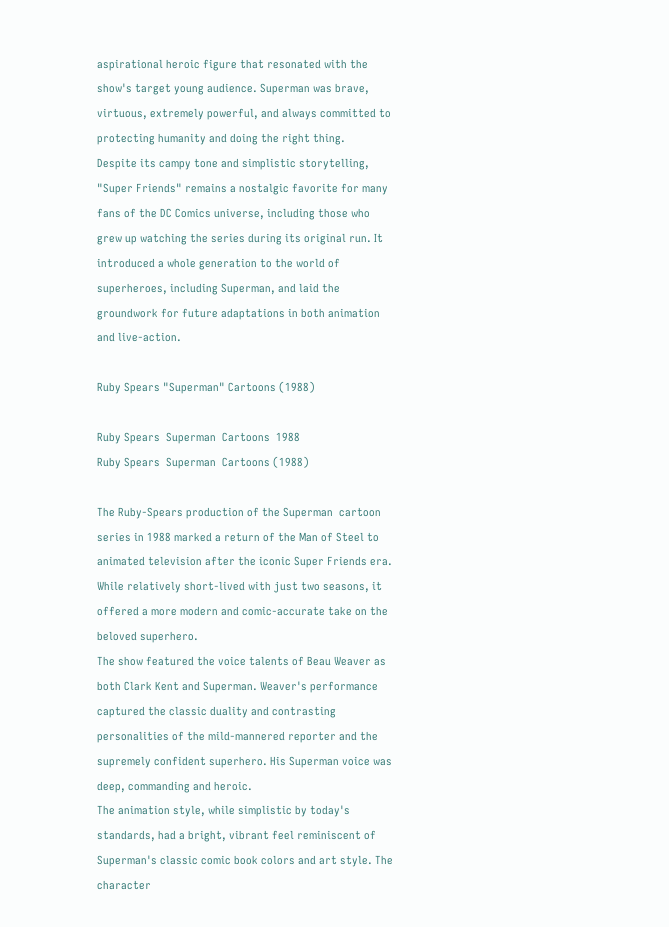aspirational heroic figure that resonated with the show's target young audience. Superman was brave, virtuous, extremely powerful, and always committed to protecting humanity and doing the right thing.
Despite its campy tone and simplistic storytelling, "Super Friends" remains a nostalgic favorite for many fans of the DC Comics universe, including those who grew up watching the series during its original run. It introduced a whole generation to the world of superheroes, including Superman, and laid the groundwork for future adaptations in both animation and live-action.

Ruby Spears "Superman" Cartoons (1988)

Ruby Spears  Superman  Cartoons  1988
Ruby Spears  Superman  Cartoons (1988)

The Ruby-Spears production of the Superman  cartoon series in 1988 marked a return of the Man of Steel to animated television after the iconic Super Friends era. While relatively short-lived with just two seasons, it offered a more modern and comic-accurate take on the beloved superhero.
The show featured the voice talents of Beau Weaver as both Clark Kent and Superman. Weaver's performance captured the classic duality and contrasting personalities of the mild-mannered reporter and the supremely confident superhero. His Superman voice was deep, commanding and heroic.
The animation style, while simplistic by today's standards, had a bright, vibrant feel reminiscent of Superman's classic comic book colors and art style. The character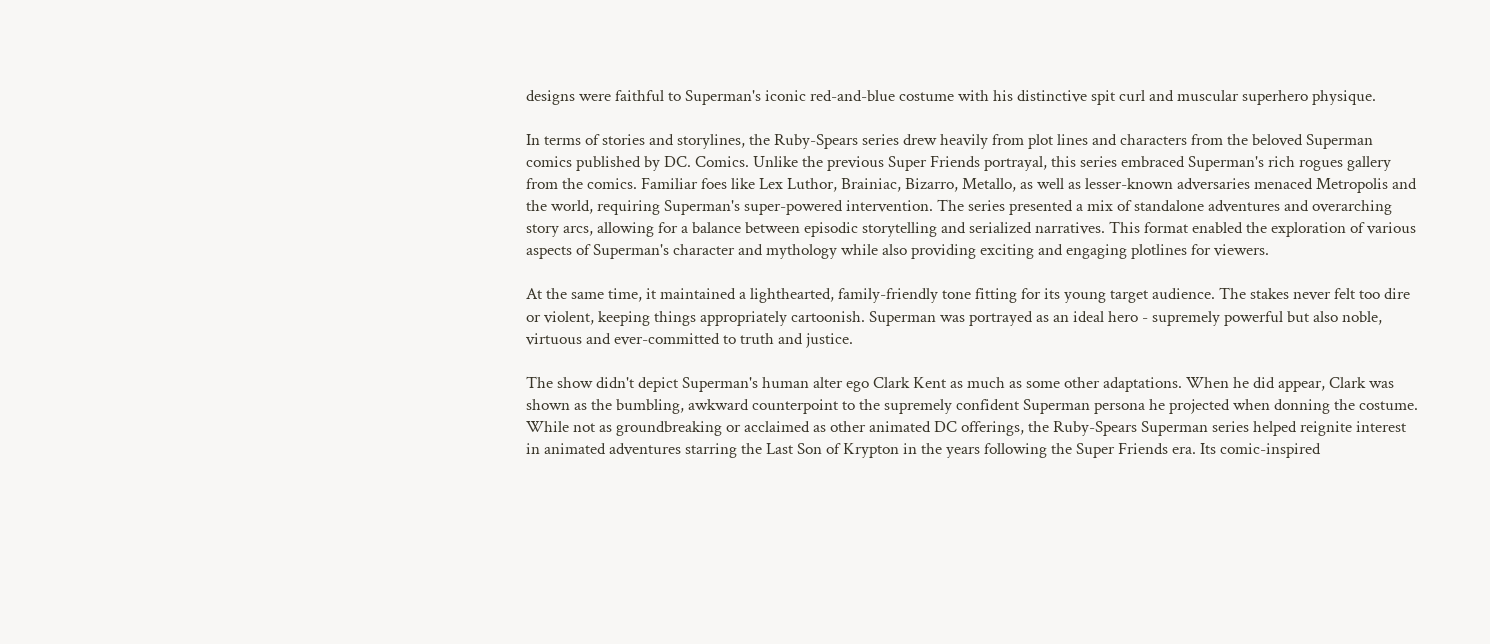designs were faithful to Superman's iconic red-and-blue costume with his distinctive spit curl and muscular superhero physique.

In terms of stories and storylines, the Ruby-Spears series drew heavily from plot lines and characters from the beloved Superman comics published by DC. Comics. Unlike the previous Super Friends portrayal, this series embraced Superman's rich rogues gallery from the comics. Familiar foes like Lex Luthor, Brainiac, Bizarro, Metallo, as well as lesser-known adversaries menaced Metropolis and the world, requiring Superman's super-powered intervention. The series presented a mix of standalone adventures and overarching story arcs, allowing for a balance between episodic storytelling and serialized narratives. This format enabled the exploration of various aspects of Superman's character and mythology while also providing exciting and engaging plotlines for viewers.

At the same time, it maintained a lighthearted, family-friendly tone fitting for its young target audience. The stakes never felt too dire or violent, keeping things appropriately cartoonish. Superman was portrayed as an ideal hero - supremely powerful but also noble, virtuous and ever-committed to truth and justice.

The show didn't depict Superman's human alter ego Clark Kent as much as some other adaptations. When he did appear, Clark was shown as the bumbling, awkward counterpoint to the supremely confident Superman persona he projected when donning the costume.
While not as groundbreaking or acclaimed as other animated DC offerings, the Ruby-Spears Superman series helped reignite interest in animated adventures starring the Last Son of Krypton in the years following the Super Friends era. Its comic-inspired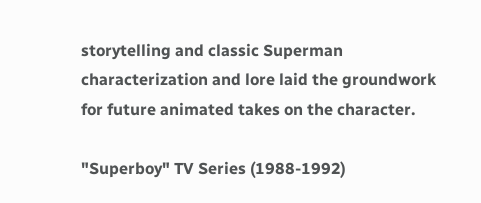storytelling and classic Superman characterization and lore laid the groundwork for future animated takes on the character.

"Superboy" TV Series (1988-1992)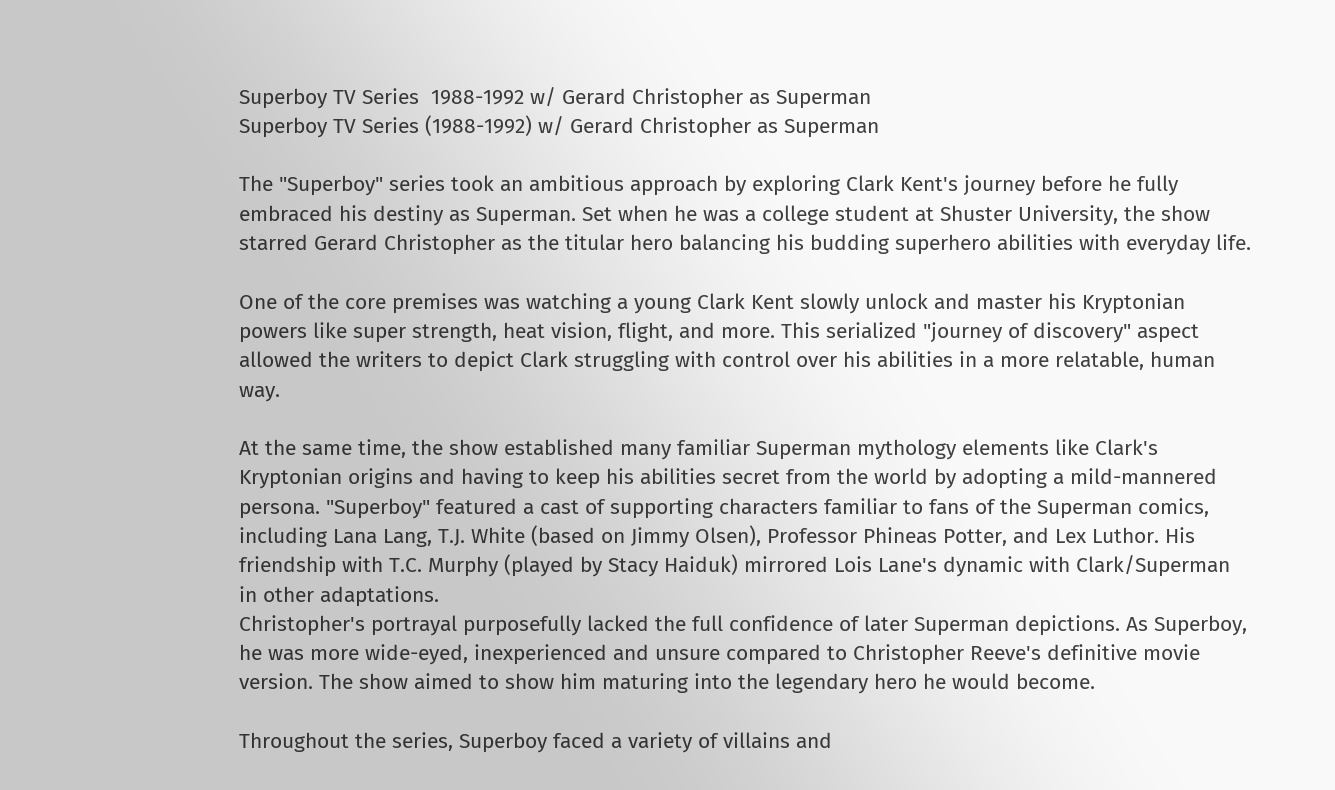Superboy TV Series  1988-1992 w/ Gerard Christopher as Superman
Superboy TV Series (1988-1992) w/ Gerard Christopher as Superman

The "Superboy" series took an ambitious approach by exploring Clark Kent's journey before he fully embraced his destiny as Superman. Set when he was a college student at Shuster University, the show starred Gerard Christopher as the titular hero balancing his budding superhero abilities with everyday life.

One of the core premises was watching a young Clark Kent slowly unlock and master his Kryptonian powers like super strength, heat vision, flight, and more. This serialized "journey of discovery" aspect allowed the writers to depict Clark struggling with control over his abilities in a more relatable, human way.

At the same time, the show established many familiar Superman mythology elements like Clark's Kryptonian origins and having to keep his abilities secret from the world by adopting a mild-mannered persona. "Superboy" featured a cast of supporting characters familiar to fans of the Superman comics, including Lana Lang, T.J. White (based on Jimmy Olsen), Professor Phineas Potter, and Lex Luthor. His friendship with T.C. Murphy (played by Stacy Haiduk) mirrored Lois Lane's dynamic with Clark/Superman in other adaptations.
Christopher's portrayal purposefully lacked the full confidence of later Superman depictions. As Superboy, he was more wide-eyed, inexperienced and unsure compared to Christopher Reeve's definitive movie version. The show aimed to show him maturing into the legendary hero he would become.

Throughout the series, Superboy faced a variety of villains and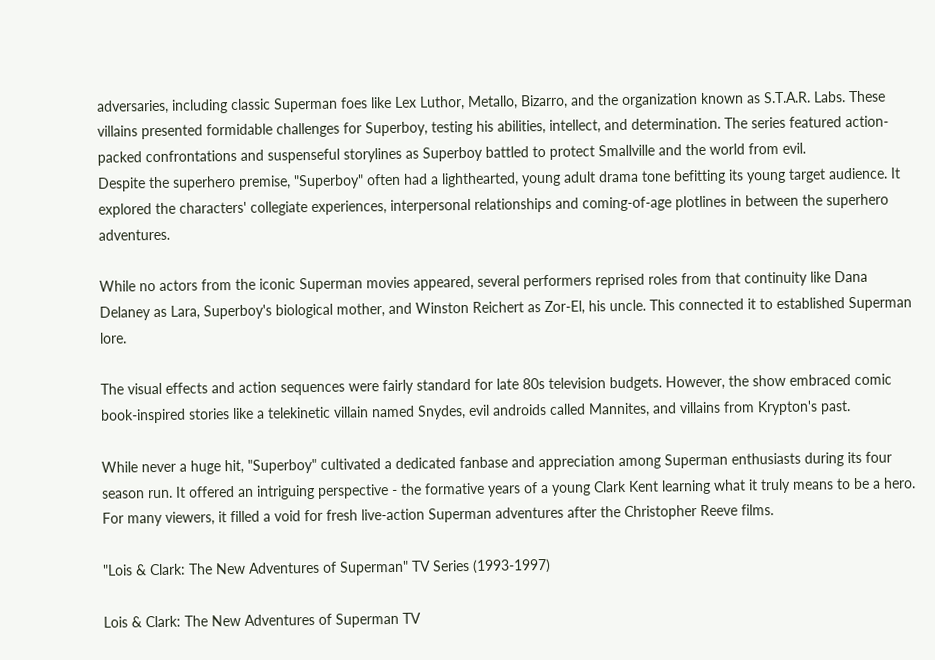adversaries, including classic Superman foes like Lex Luthor, Metallo, Bizarro, and the organization known as S.T.A.R. Labs. These villains presented formidable challenges for Superboy, testing his abilities, intellect, and determination. The series featured action-packed confrontations and suspenseful storylines as Superboy battled to protect Smallville and the world from evil.
Despite the superhero premise, "Superboy" often had a lighthearted, young adult drama tone befitting its young target audience. It explored the characters' collegiate experiences, interpersonal relationships and coming-of-age plotlines in between the superhero adventures.

While no actors from the iconic Superman movies appeared, several performers reprised roles from that continuity like Dana Delaney as Lara, Superboy's biological mother, and Winston Reichert as Zor-El, his uncle. This connected it to established Superman lore.

The visual effects and action sequences were fairly standard for late 80s television budgets. However, the show embraced comic book-inspired stories like a telekinetic villain named Snydes, evil androids called Mannites, and villains from Krypton's past.

While never a huge hit, "Superboy" cultivated a dedicated fanbase and appreciation among Superman enthusiasts during its four season run. It offered an intriguing perspective - the formative years of a young Clark Kent learning what it truly means to be a hero. For many viewers, it filled a void for fresh live-action Superman adventures after the Christopher Reeve films.

"Lois & Clark: The New Adventures of Superman" TV Series (1993-1997)

Lois & Clark: The New Adventures of Superman TV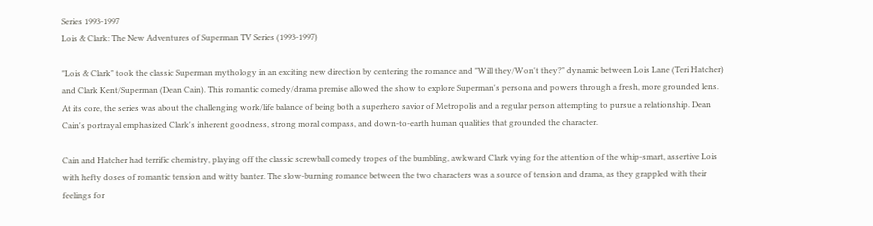Series 1993-1997
Lois & Clark: The New Adventures of Superman TV Series (1993-1997)

"Lois & Clark" took the classic Superman mythology in an exciting new direction by centering the romance and "Will they/Won't they?" dynamic between Lois Lane (Teri Hatcher) and Clark Kent/Superman (Dean Cain). This romantic comedy/drama premise allowed the show to explore Superman's persona and powers through a fresh, more grounded lens.
At its core, the series was about the challenging work/life balance of being both a superhero savior of Metropolis and a regular person attempting to pursue a relationship. Dean Cain's portrayal emphasized Clark's inherent goodness, strong moral compass, and down-to-earth human qualities that grounded the character.

Cain and Hatcher had terrific chemistry, playing off the classic screwball comedy tropes of the bumbling, awkward Clark vying for the attention of the whip-smart, assertive Lois with hefty doses of romantic tension and witty banter. The slow-burning romance between the two characters was a source of tension and drama, as they grappled with their feelings for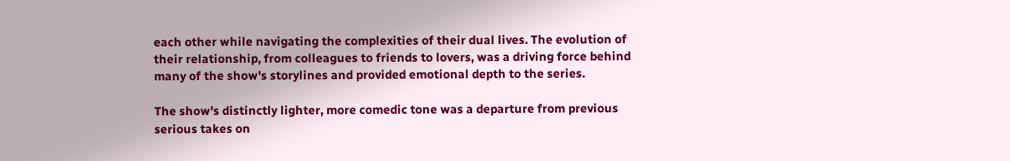each other while navigating the complexities of their dual lives. The evolution of their relationship, from colleagues to friends to lovers, was a driving force behind many of the show's storylines and provided emotional depth to the series.

The show's distinctly lighter, more comedic tone was a departure from previous serious takes on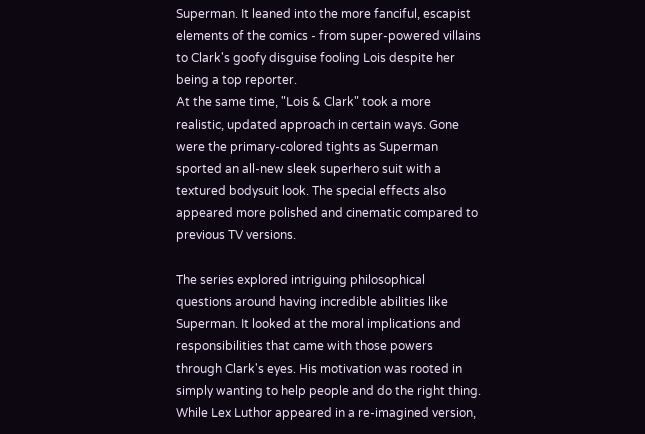Superman. It leaned into the more fanciful, escapist elements of the comics - from super-powered villains to Clark's goofy disguise fooling Lois despite her being a top reporter.
At the same time, "Lois & Clark" took a more realistic, updated approach in certain ways. Gone were the primary-colored tights as Superman sported an all-new sleek superhero suit with a textured bodysuit look. The special effects also appeared more polished and cinematic compared to previous TV versions.

The series explored intriguing philosophical questions around having incredible abilities like Superman. It looked at the moral implications and responsibilities that came with those powers through Clark's eyes. His motivation was rooted in simply wanting to help people and do the right thing.
While Lex Luthor appeared in a re-imagined version,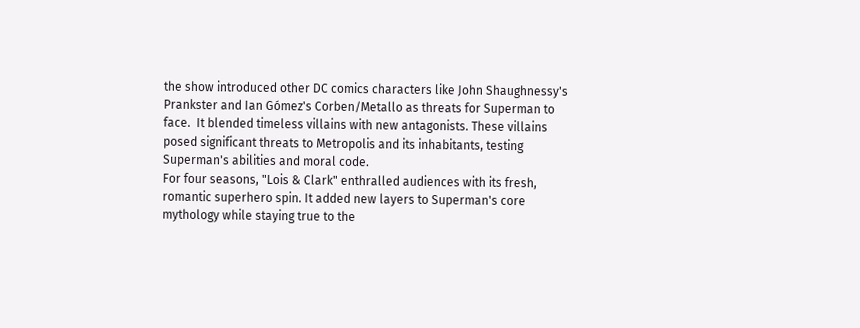the show introduced other DC comics characters like John Shaughnessy's Prankster and Ian Gómez's Corben/Metallo as threats for Superman to face.  It blended timeless villains with new antagonists. These villains posed significant threats to Metropolis and its inhabitants, testing Superman's abilities and moral code.
For four seasons, "Lois & Clark" enthralled audiences with its fresh, romantic superhero spin. It added new layers to Superman's core mythology while staying true to the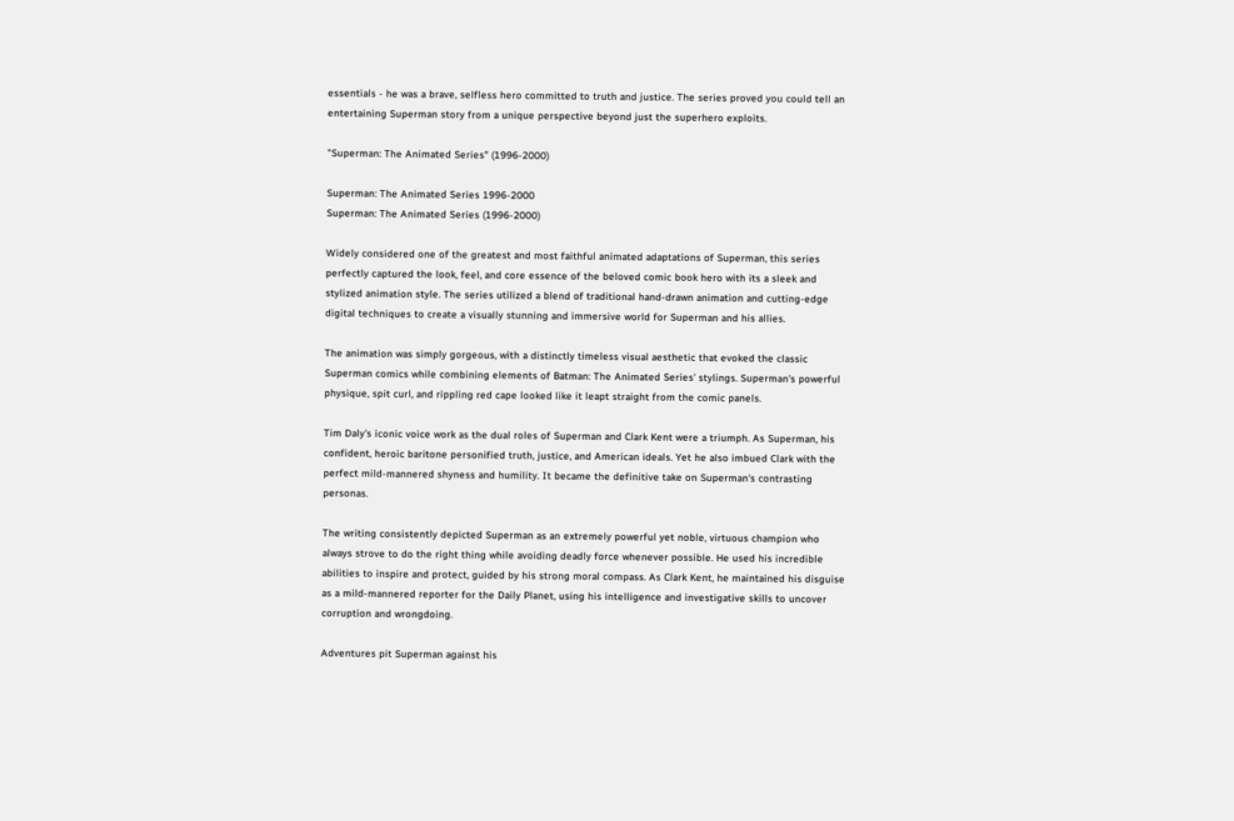essentials - he was a brave, selfless hero committed to truth and justice. The series proved you could tell an entertaining Superman story from a unique perspective beyond just the superhero exploits.

"Superman: The Animated Series" (1996-2000)

Superman: The Animated Series 1996-2000
Superman: The Animated Series (1996-2000)

Widely considered one of the greatest and most faithful animated adaptations of Superman, this series perfectly captured the look, feel, and core essence of the beloved comic book hero with its a sleek and stylized animation style. The series utilized a blend of traditional hand-drawn animation and cutting-edge digital techniques to create a visually stunning and immersive world for Superman and his allies.

The animation was simply gorgeous, with a distinctly timeless visual aesthetic that evoked the classic Superman comics while combining elements of Batman: The Animated Series' stylings. Superman's powerful physique, spit curl, and rippling red cape looked like it leapt straight from the comic panels.

Tim Daly's iconic voice work as the dual roles of Superman and Clark Kent were a triumph. As Superman, his confident, heroic baritone personified truth, justice, and American ideals. Yet he also imbued Clark with the perfect mild-mannered shyness and humility. It became the definitive take on Superman's contrasting personas.

The writing consistently depicted Superman as an extremely powerful yet noble, virtuous champion who always strove to do the right thing while avoiding deadly force whenever possible. He used his incredible abilities to inspire and protect, guided by his strong moral compass. As Clark Kent, he maintained his disguise as a mild-mannered reporter for the Daily Planet, using his intelligence and investigative skills to uncover corruption and wrongdoing.

Adventures pit Superman against his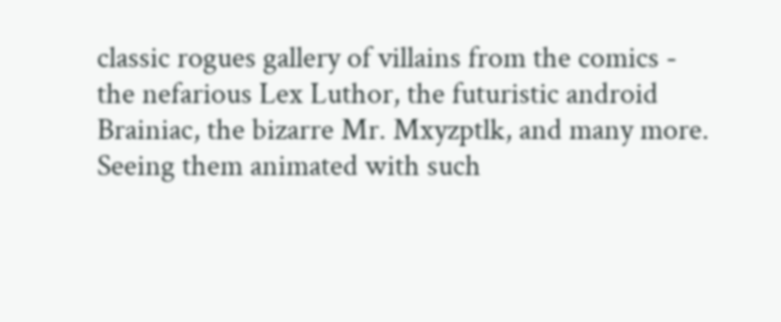classic rogues gallery of villains from the comics - the nefarious Lex Luthor, the futuristic android Brainiac, the bizarre Mr. Mxyzptlk, and many more. Seeing them animated with such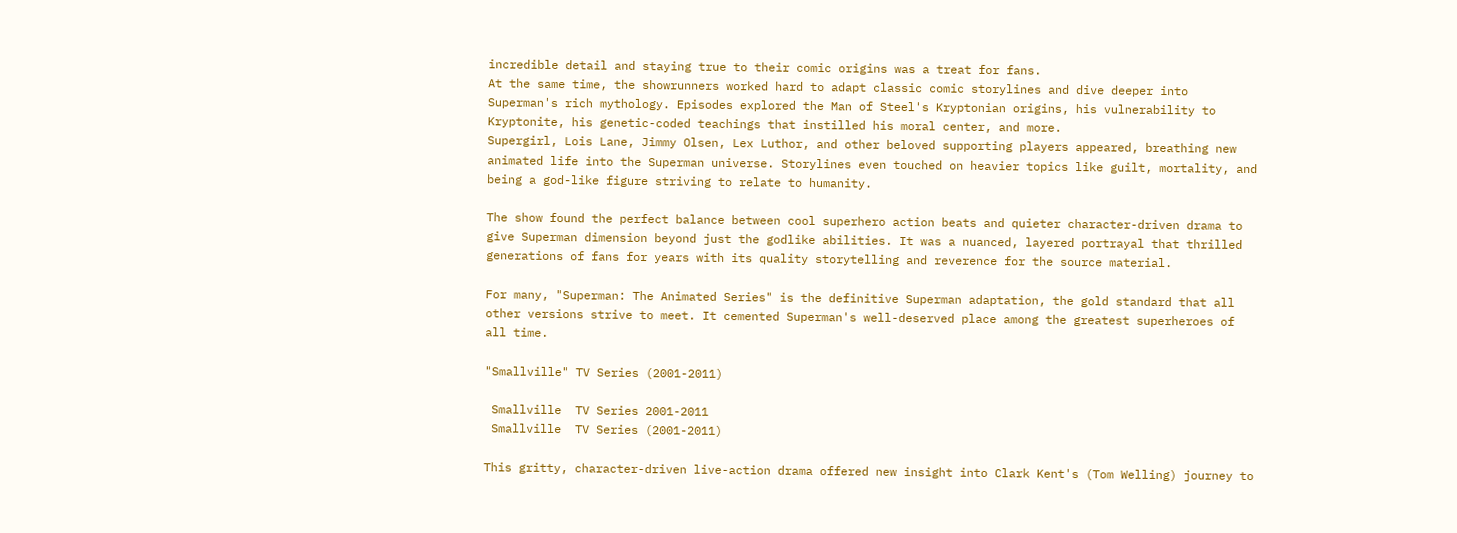incredible detail and staying true to their comic origins was a treat for fans.
At the same time, the showrunners worked hard to adapt classic comic storylines and dive deeper into Superman's rich mythology. Episodes explored the Man of Steel's Kryptonian origins, his vulnerability to Kryptonite, his genetic-coded teachings that instilled his moral center, and more.
Supergirl, Lois Lane, Jimmy Olsen, Lex Luthor, and other beloved supporting players appeared, breathing new animated life into the Superman universe. Storylines even touched on heavier topics like guilt, mortality, and being a god-like figure striving to relate to humanity.

The show found the perfect balance between cool superhero action beats and quieter character-driven drama to give Superman dimension beyond just the godlike abilities. It was a nuanced, layered portrayal that thrilled generations of fans for years with its quality storytelling and reverence for the source material.

For many, "Superman: The Animated Series" is the definitive Superman adaptation, the gold standard that all other versions strive to meet. It cemented Superman's well-deserved place among the greatest superheroes of all time.

"Smallville" TV Series (2001-2011)

 Smallville  TV Series 2001-2011
 Smallville  TV Series (2001-2011)

This gritty, character-driven live-action drama offered new insight into Clark Kent's (Tom Welling) journey to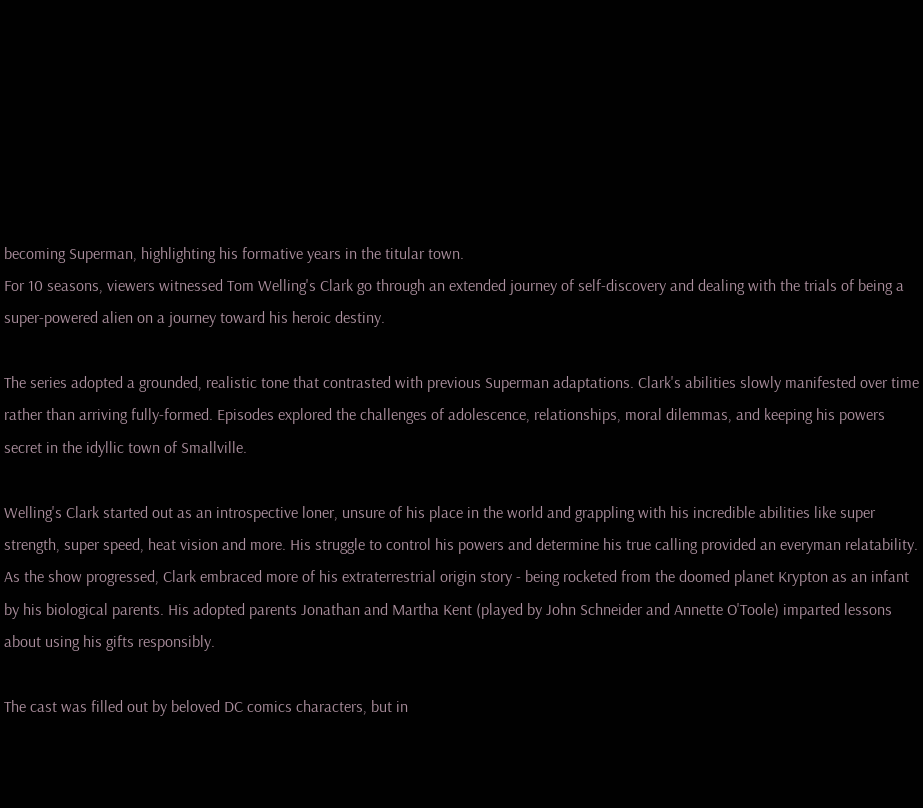becoming Superman, highlighting his formative years in the titular town.
For 10 seasons, viewers witnessed Tom Welling's Clark go through an extended journey of self-discovery and dealing with the trials of being a super-powered alien on a journey toward his heroic destiny.

The series adopted a grounded, realistic tone that contrasted with previous Superman adaptations. Clark's abilities slowly manifested over time rather than arriving fully-formed. Episodes explored the challenges of adolescence, relationships, moral dilemmas, and keeping his powers secret in the idyllic town of Smallville.

Welling's Clark started out as an introspective loner, unsure of his place in the world and grappling with his incredible abilities like super strength, super speed, heat vision and more. His struggle to control his powers and determine his true calling provided an everyman relatability.
As the show progressed, Clark embraced more of his extraterrestrial origin story - being rocketed from the doomed planet Krypton as an infant by his biological parents. His adopted parents Jonathan and Martha Kent (played by John Schneider and Annette O'Toole) imparted lessons about using his gifts responsibly.

The cast was filled out by beloved DC comics characters, but in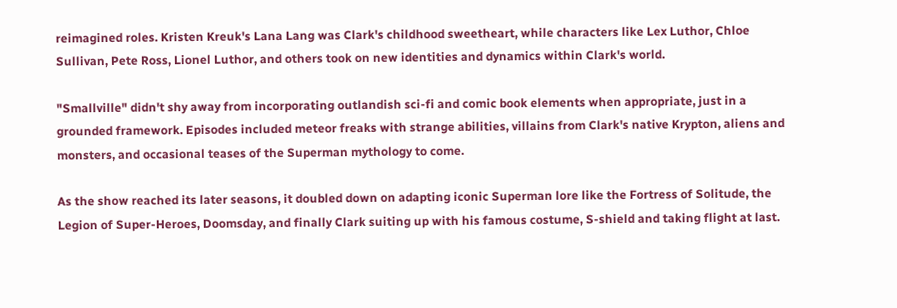reimagined roles. Kristen Kreuk's Lana Lang was Clark's childhood sweetheart, while characters like Lex Luthor, Chloe Sullivan, Pete Ross, Lionel Luthor, and others took on new identities and dynamics within Clark's world.

"Smallville" didn't shy away from incorporating outlandish sci-fi and comic book elements when appropriate, just in a grounded framework. Episodes included meteor freaks with strange abilities, villains from Clark's native Krypton, aliens and monsters, and occasional teases of the Superman mythology to come.

As the show reached its later seasons, it doubled down on adapting iconic Superman lore like the Fortress of Solitude, the Legion of Super-Heroes, Doomsday, and finally Clark suiting up with his famous costume, S-shield and taking flight at last.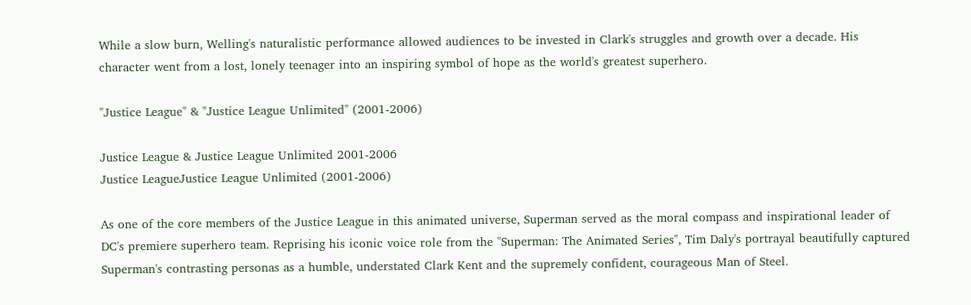While a slow burn, Welling's naturalistic performance allowed audiences to be invested in Clark's struggles and growth over a decade. His character went from a lost, lonely teenager into an inspiring symbol of hope as the world's greatest superhero.

"Justice League" & "Justice League Unlimited" (2001-2006)

Justice League & Justice League Unlimited 2001-2006
Justice LeagueJustice League Unlimited (2001-2006)

As one of the core members of the Justice League in this animated universe, Superman served as the moral compass and inspirational leader of DC's premiere superhero team. Reprising his iconic voice role from the "Superman: The Animated Series", Tim Daly's portrayal beautifully captured Superman's contrasting personas as a humble, understated Clark Kent and the supremely confident, courageous Man of Steel.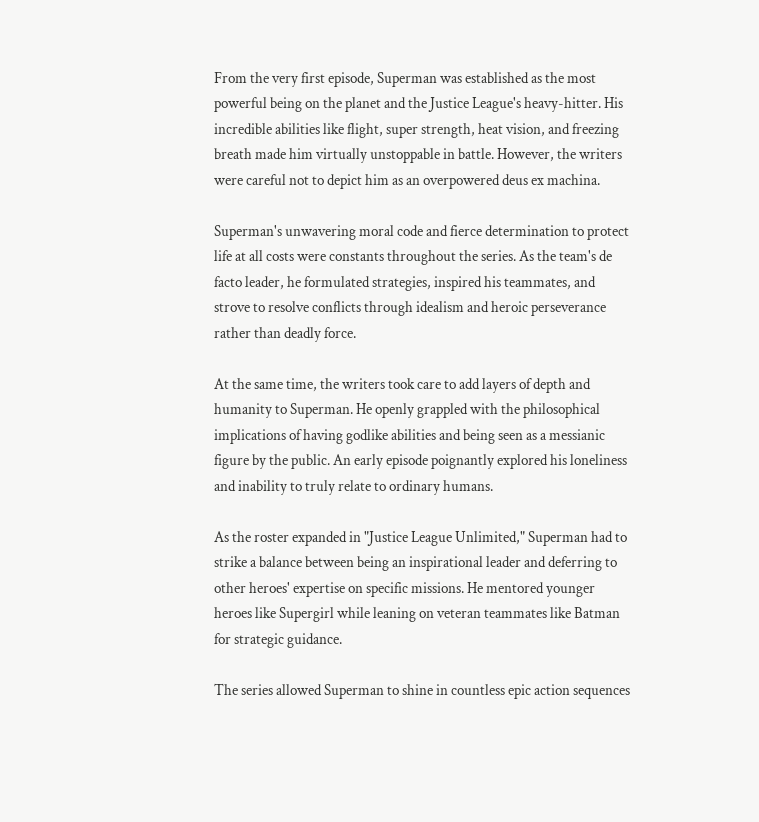From the very first episode, Superman was established as the most powerful being on the planet and the Justice League's heavy-hitter. His incredible abilities like flight, super strength, heat vision, and freezing breath made him virtually unstoppable in battle. However, the writers were careful not to depict him as an overpowered deus ex machina.

Superman's unwavering moral code and fierce determination to protect life at all costs were constants throughout the series. As the team's de facto leader, he formulated strategies, inspired his teammates, and strove to resolve conflicts through idealism and heroic perseverance rather than deadly force.

At the same time, the writers took care to add layers of depth and humanity to Superman. He openly grappled with the philosophical implications of having godlike abilities and being seen as a messianic figure by the public. An early episode poignantly explored his loneliness and inability to truly relate to ordinary humans.

As the roster expanded in "Justice League Unlimited," Superman had to strike a balance between being an inspirational leader and deferring to other heroes' expertise on specific missions. He mentored younger heroes like Supergirl while leaning on veteran teammates like Batman for strategic guidance.

The series allowed Superman to shine in countless epic action sequences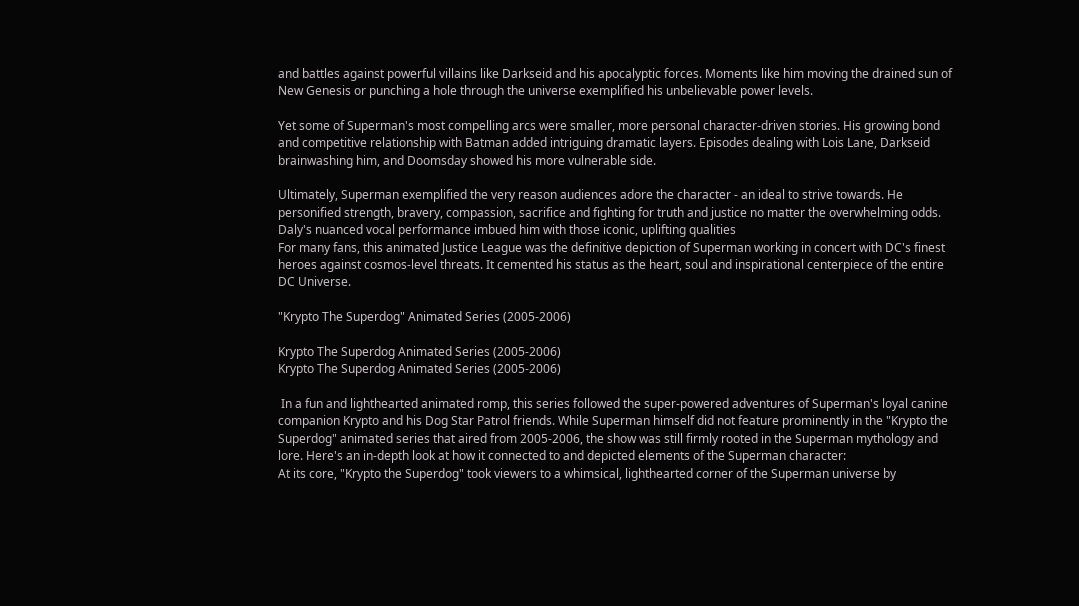and battles against powerful villains like Darkseid and his apocalyptic forces. Moments like him moving the drained sun of New Genesis or punching a hole through the universe exemplified his unbelievable power levels.

Yet some of Superman's most compelling arcs were smaller, more personal character-driven stories. His growing bond and competitive relationship with Batman added intriguing dramatic layers. Episodes dealing with Lois Lane, Darkseid brainwashing him, and Doomsday showed his more vulnerable side.

Ultimately, Superman exemplified the very reason audiences adore the character - an ideal to strive towards. He personified strength, bravery, compassion, sacrifice and fighting for truth and justice no matter the overwhelming odds. Daly's nuanced vocal performance imbued him with those iconic, uplifting qualities
For many fans, this animated Justice League was the definitive depiction of Superman working in concert with DC's finest heroes against cosmos-level threats. It cemented his status as the heart, soul and inspirational centerpiece of the entire DC Universe.

"Krypto The Superdog" Animated Series (2005-2006)

Krypto The Superdog Animated Series (2005-2006)
Krypto The Superdog Animated Series (2005-2006)

 In a fun and lighthearted animated romp, this series followed the super-powered adventures of Superman's loyal canine companion Krypto and his Dog Star Patrol friends. While Superman himself did not feature prominently in the "Krypto the Superdog" animated series that aired from 2005-2006, the show was still firmly rooted in the Superman mythology and lore. Here's an in-depth look at how it connected to and depicted elements of the Superman character:
At its core, "Krypto the Superdog" took viewers to a whimsical, lighthearted corner of the Superman universe by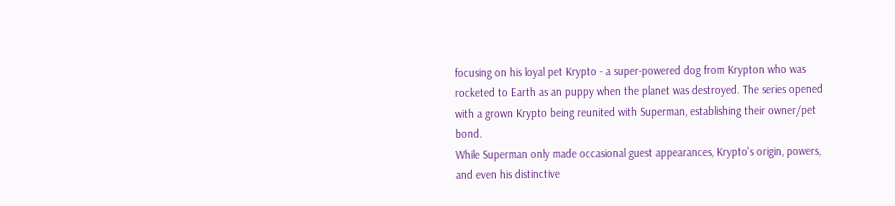focusing on his loyal pet Krypto - a super-powered dog from Krypton who was rocketed to Earth as an puppy when the planet was destroyed. The series opened with a grown Krypto being reunited with Superman, establishing their owner/pet bond.
While Superman only made occasional guest appearances, Krypto's origin, powers, and even his distinctive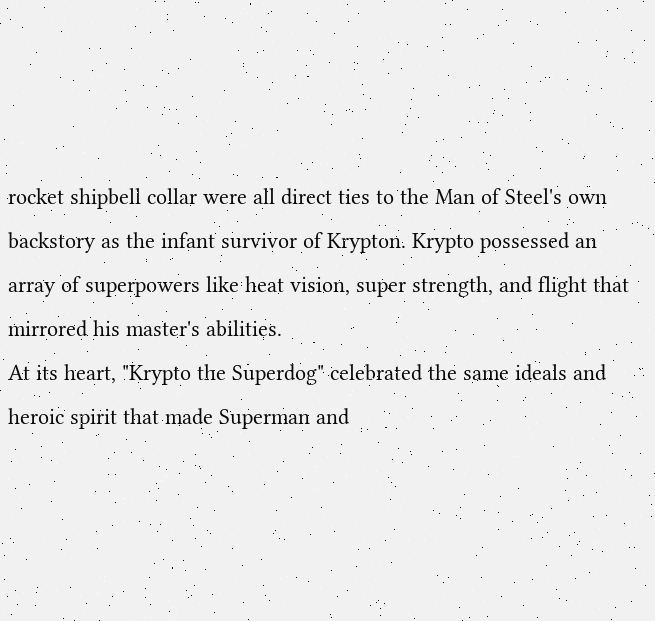rocket shipbell collar were all direct ties to the Man of Steel's own backstory as the infant survivor of Krypton. Krypto possessed an array of superpowers like heat vision, super strength, and flight that mirrored his master's abilities.
At its heart, "Krypto the Superdog" celebrated the same ideals and heroic spirit that made Superman and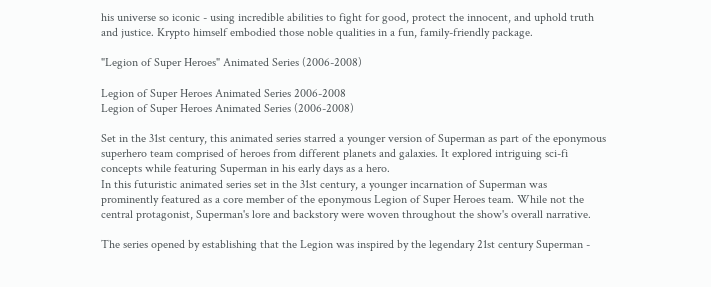his universe so iconic - using incredible abilities to fight for good, protect the innocent, and uphold truth and justice. Krypto himself embodied those noble qualities in a fun, family-friendly package.

"Legion of Super Heroes" Animated Series (2006-2008)

Legion of Super Heroes Animated Series 2006-2008
Legion of Super Heroes Animated Series (2006-2008)

Set in the 31st century, this animated series starred a younger version of Superman as part of the eponymous superhero team comprised of heroes from different planets and galaxies. It explored intriguing sci-fi concepts while featuring Superman in his early days as a hero.
In this futuristic animated series set in the 31st century, a younger incarnation of Superman was prominently featured as a core member of the eponymous Legion of Super Heroes team. While not the central protagonist, Superman's lore and backstory were woven throughout the show's overall narrative.

The series opened by establishing that the Legion was inspired by the legendary 21st century Superman -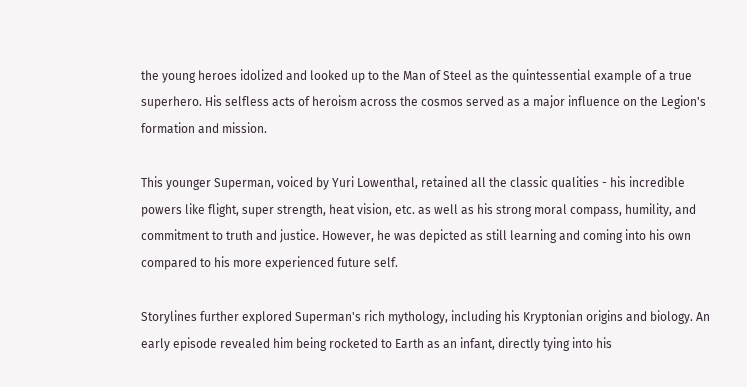the young heroes idolized and looked up to the Man of Steel as the quintessential example of a true superhero. His selfless acts of heroism across the cosmos served as a major influence on the Legion's formation and mission.

This younger Superman, voiced by Yuri Lowenthal, retained all the classic qualities - his incredible powers like flight, super strength, heat vision, etc. as well as his strong moral compass, humility, and commitment to truth and justice. However, he was depicted as still learning and coming into his own compared to his more experienced future self.

Storylines further explored Superman's rich mythology, including his Kryptonian origins and biology. An early episode revealed him being rocketed to Earth as an infant, directly tying into his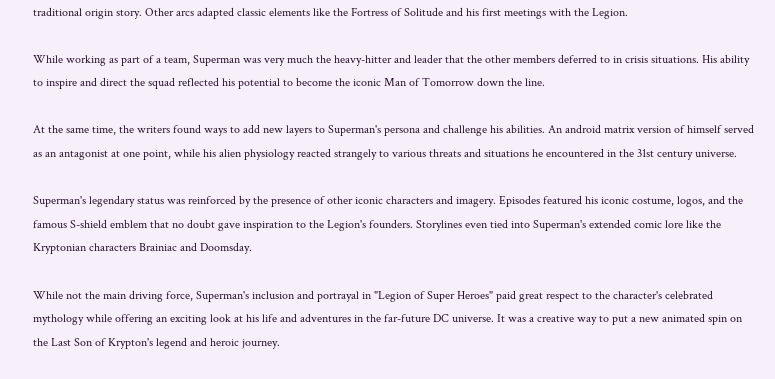traditional origin story. Other arcs adapted classic elements like the Fortress of Solitude and his first meetings with the Legion.

While working as part of a team, Superman was very much the heavy-hitter and leader that the other members deferred to in crisis situations. His ability to inspire and direct the squad reflected his potential to become the iconic Man of Tomorrow down the line.

At the same time, the writers found ways to add new layers to Superman's persona and challenge his abilities. An android matrix version of himself served as an antagonist at one point, while his alien physiology reacted strangely to various threats and situations he encountered in the 31st century universe.

Superman's legendary status was reinforced by the presence of other iconic characters and imagery. Episodes featured his iconic costume, logos, and the famous S-shield emblem that no doubt gave inspiration to the Legion's founders. Storylines even tied into Superman's extended comic lore like the Kryptonian characters Brainiac and Doomsday.

While not the main driving force, Superman's inclusion and portrayal in "Legion of Super Heroes" paid great respect to the character's celebrated mythology while offering an exciting look at his life and adventures in the far-future DC universe. It was a creative way to put a new animated spin on the Last Son of Krypton's legend and heroic journey.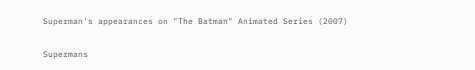Superman's appearances on "The Batman" Animated Series (2007)

Supermans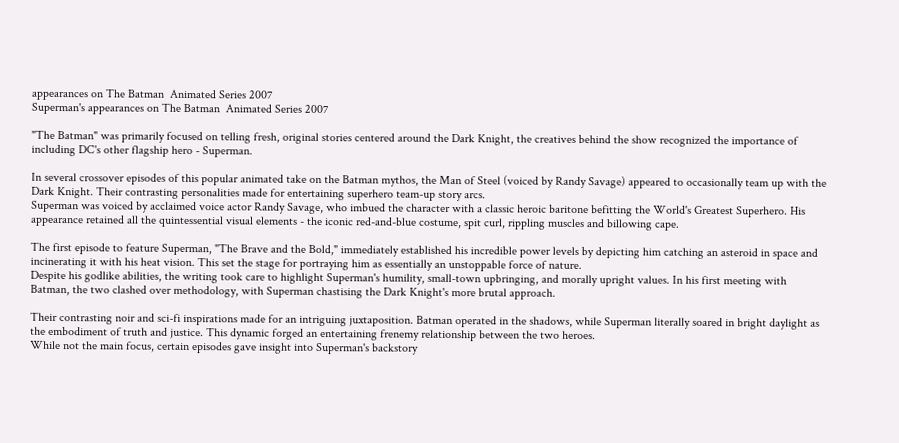appearances on The Batman  Animated Series 2007
Superman's appearances on The Batman  Animated Series 2007

"The Batman" was primarily focused on telling fresh, original stories centered around the Dark Knight, the creatives behind the show recognized the importance of including DC's other flagship hero - Superman.

In several crossover episodes of this popular animated take on the Batman mythos, the Man of Steel (voiced by Randy Savage) appeared to occasionally team up with the Dark Knight. Their contrasting personalities made for entertaining superhero team-up story arcs.
Superman was voiced by acclaimed voice actor Randy Savage, who imbued the character with a classic heroic baritone befitting the World's Greatest Superhero. His appearance retained all the quintessential visual elements - the iconic red-and-blue costume, spit curl, rippling muscles and billowing cape.

The first episode to feature Superman, "The Brave and the Bold," immediately established his incredible power levels by depicting him catching an asteroid in space and incinerating it with his heat vision. This set the stage for portraying him as essentially an unstoppable force of nature.
Despite his godlike abilities, the writing took care to highlight Superman's humility, small-town upbringing, and morally upright values. In his first meeting with Batman, the two clashed over methodology, with Superman chastising the Dark Knight's more brutal approach.

Their contrasting noir and sci-fi inspirations made for an intriguing juxtaposition. Batman operated in the shadows, while Superman literally soared in bright daylight as the embodiment of truth and justice. This dynamic forged an entertaining frenemy relationship between the two heroes.
While not the main focus, certain episodes gave insight into Superman's backstory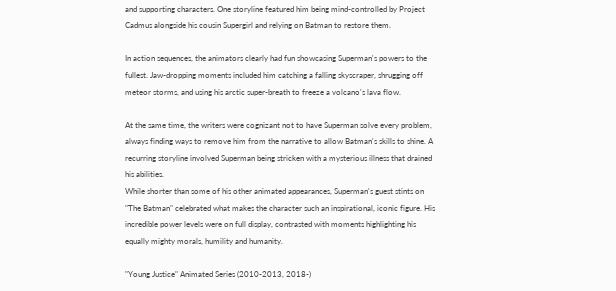and supporting characters. One storyline featured him being mind-controlled by Project Cadmus alongside his cousin Supergirl and relying on Batman to restore them.

In action sequences, the animators clearly had fun showcasing Superman's powers to the fullest. Jaw-dropping moments included him catching a falling skyscraper, shrugging off meteor storms, and using his arctic super-breath to freeze a volcano's lava flow.

At the same time, the writers were cognizant not to have Superman solve every problem, always finding ways to remove him from the narrative to allow Batman's skills to shine. A recurring storyline involved Superman being stricken with a mysterious illness that drained his abilities.
While shorter than some of his other animated appearances, Superman's guest stints on "The Batman" celebrated what makes the character such an inspirational, iconic figure. His incredible power levels were on full display, contrasted with moments highlighting his equally mighty morals, humility and humanity.

"Young Justice" Animated Series (2010-2013, 2018-)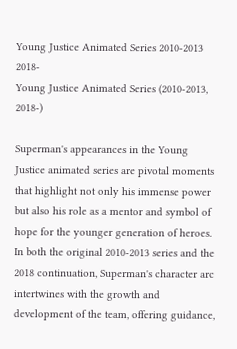Young Justice Animated Series 2010-2013 2018-
Young Justice Animated Series (2010-2013, 2018-)

Superman's appearances in the Young Justice animated series are pivotal moments that highlight not only his immense power but also his role as a mentor and symbol of hope for the younger generation of heroes. In both the original 2010-2013 series and the 2018 continuation, Superman's character arc intertwines with the growth and development of the team, offering guidance,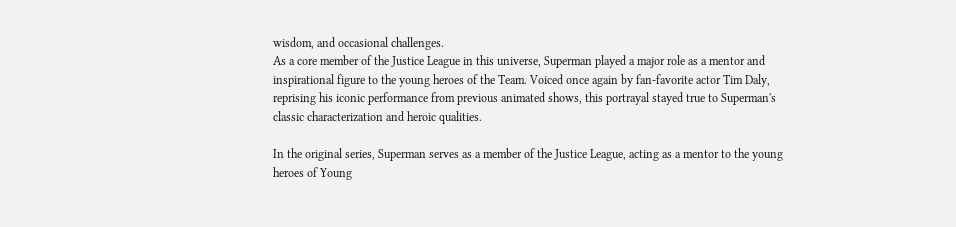wisdom, and occasional challenges.
As a core member of the Justice League in this universe, Superman played a major role as a mentor and inspirational figure to the young heroes of the Team. Voiced once again by fan-favorite actor Tim Daly, reprising his iconic performance from previous animated shows, this portrayal stayed true to Superman's classic characterization and heroic qualities.

In the original series, Superman serves as a member of the Justice League, acting as a mentor to the young heroes of Young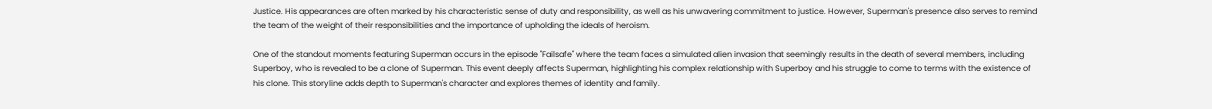Justice. His appearances are often marked by his characteristic sense of duty and responsibility, as well as his unwavering commitment to justice. However, Superman's presence also serves to remind the team of the weight of their responsibilities and the importance of upholding the ideals of heroism.

One of the standout moments featuring Superman occurs in the episode "Failsafe" where the team faces a simulated alien invasion that seemingly results in the death of several members, including Superboy, who is revealed to be a clone of Superman. This event deeply affects Superman, highlighting his complex relationship with Superboy and his struggle to come to terms with the existence of his clone. This storyline adds depth to Superman's character and explores themes of identity and family.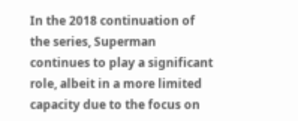In the 2018 continuation of the series, Superman continues to play a significant role, albeit in a more limited capacity due to the focus on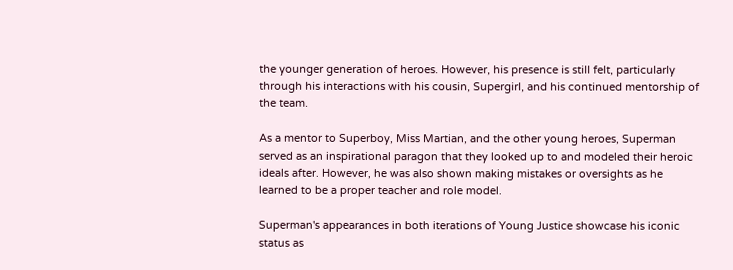the younger generation of heroes. However, his presence is still felt, particularly through his interactions with his cousin, Supergirl, and his continued mentorship of the team.

As a mentor to Superboy, Miss Martian, and the other young heroes, Superman served as an inspirational paragon that they looked up to and modeled their heroic ideals after. However, he was also shown making mistakes or oversights as he learned to be a proper teacher and role model.

Superman's appearances in both iterations of Young Justice showcase his iconic status as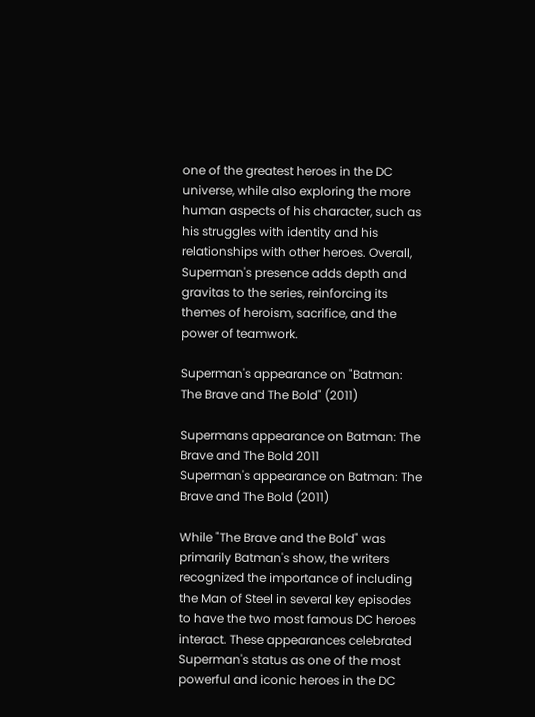one of the greatest heroes in the DC universe, while also exploring the more human aspects of his character, such as his struggles with identity and his relationships with other heroes. Overall, Superman's presence adds depth and gravitas to the series, reinforcing its themes of heroism, sacrifice, and the power of teamwork.

Superman's appearance on "Batman: The Brave and The Bold" (2011)

Supermans appearance on Batman: The Brave and The Bold 2011
Superman's appearance on Batman: The Brave and The Bold (2011)

While "The Brave and the Bold" was primarily Batman's show, the writers recognized the importance of including the Man of Steel in several key episodes to have the two most famous DC heroes interact. These appearances celebrated Superman's status as one of the most powerful and iconic heroes in the DC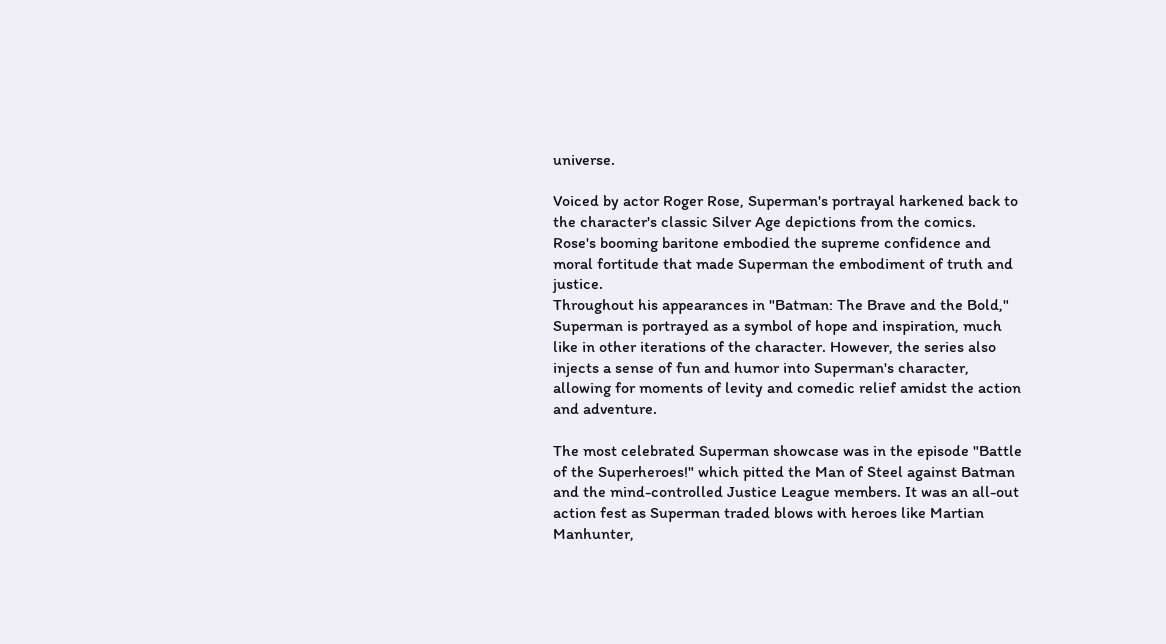universe.

Voiced by actor Roger Rose, Superman's portrayal harkened back to the character's classic Silver Age depictions from the comics. Rose's booming baritone embodied the supreme confidence and moral fortitude that made Superman the embodiment of truth and justice.
Throughout his appearances in "Batman: The Brave and the Bold," Superman is portrayed as a symbol of hope and inspiration, much like in other iterations of the character. However, the series also injects a sense of fun and humor into Superman's character, allowing for moments of levity and comedic relief amidst the action and adventure.

The most celebrated Superman showcase was in the episode "Battle of the Superheroes!" which pitted the Man of Steel against Batman and the mind-controlled Justice League members. It was an all-out action fest as Superman traded blows with heroes like Martian Manhunter,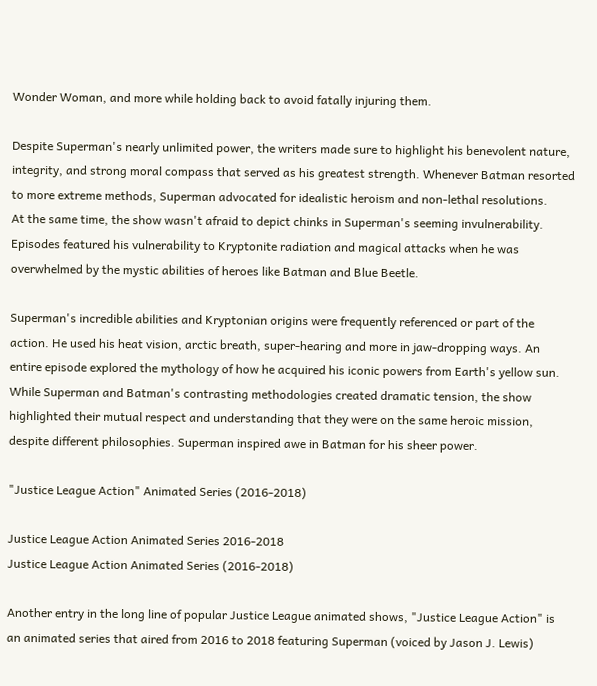Wonder Woman, and more while holding back to avoid fatally injuring them.

Despite Superman's nearly unlimited power, the writers made sure to highlight his benevolent nature, integrity, and strong moral compass that served as his greatest strength. Whenever Batman resorted to more extreme methods, Superman advocated for idealistic heroism and non-lethal resolutions.
At the same time, the show wasn't afraid to depict chinks in Superman's seeming invulnerability. Episodes featured his vulnerability to Kryptonite radiation and magical attacks when he was overwhelmed by the mystic abilities of heroes like Batman and Blue Beetle.

Superman's incredible abilities and Kryptonian origins were frequently referenced or part of the action. He used his heat vision, arctic breath, super-hearing and more in jaw-dropping ways. An entire episode explored the mythology of how he acquired his iconic powers from Earth's yellow sun.
While Superman and Batman's contrasting methodologies created dramatic tension, the show highlighted their mutual respect and understanding that they were on the same heroic mission, despite different philosophies. Superman inspired awe in Batman for his sheer power.

"Justice League Action" Animated Series (2016-2018)

Justice League Action Animated Series 2016-2018
Justice League Action Animated Series (2016-2018)

Another entry in the long line of popular Justice League animated shows, "Justice League Action" is an animated series that aired from 2016 to 2018 featuring Superman (voiced by Jason J. Lewis)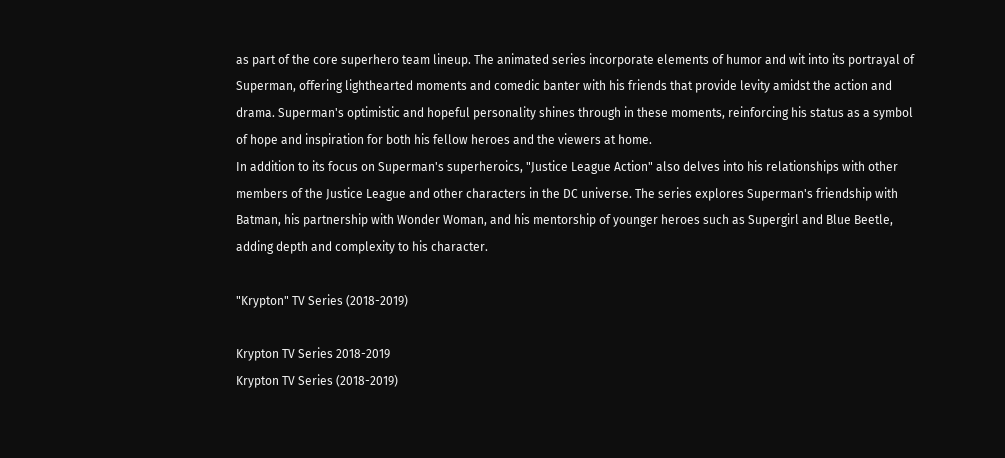as part of the core superhero team lineup. The animated series incorporate elements of humor and wit into its portrayal of Superman, offering lighthearted moments and comedic banter with his friends that provide levity amidst the action and drama. Superman's optimistic and hopeful personality shines through in these moments, reinforcing his status as a symbol of hope and inspiration for both his fellow heroes and the viewers at home.
In addition to its focus on Superman's superheroics, "Justice League Action" also delves into his relationships with other members of the Justice League and other characters in the DC universe. The series explores Superman's friendship with Batman, his partnership with Wonder Woman, and his mentorship of younger heroes such as Supergirl and Blue Beetle, adding depth and complexity to his character.

"Krypton" TV Series (2018-2019)

Krypton TV Series 2018-2019
Krypton TV Series (2018-2019)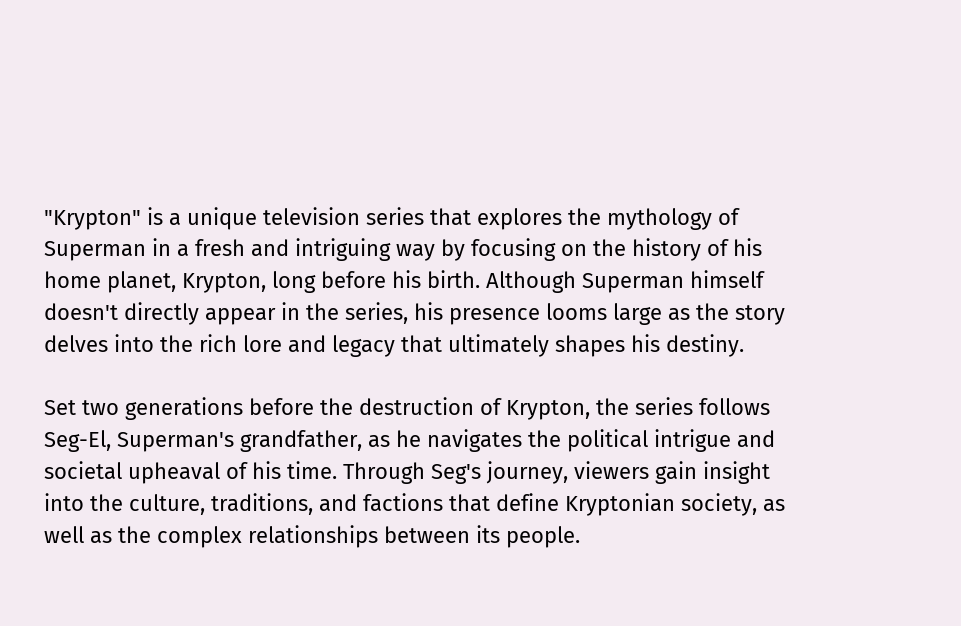"Krypton" is a unique television series that explores the mythology of Superman in a fresh and intriguing way by focusing on the history of his home planet, Krypton, long before his birth. Although Superman himself doesn't directly appear in the series, his presence looms large as the story delves into the rich lore and legacy that ultimately shapes his destiny.

Set two generations before the destruction of Krypton, the series follows Seg-El, Superman's grandfather, as he navigates the political intrigue and societal upheaval of his time. Through Seg's journey, viewers gain insight into the culture, traditions, and factions that define Kryptonian society, as well as the complex relationships between its people.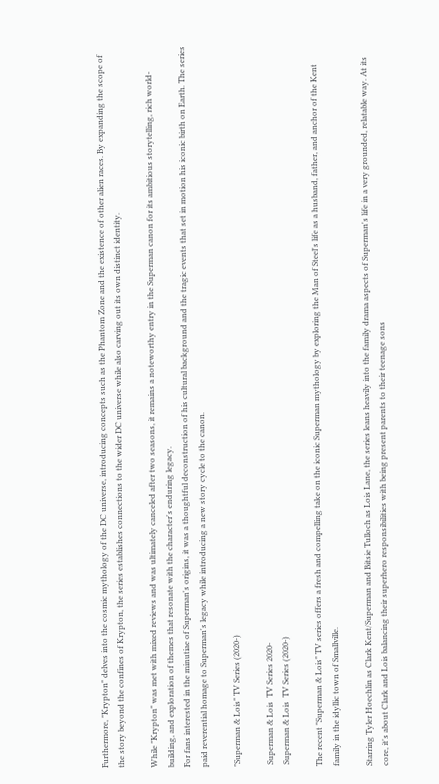Furthermore, "Krypton" delves into the cosmic mythology of the DC universe, introducing concepts such as the Phantom Zone and the existence of other alien races. By expanding the scope of the story beyond the confines of Krypton, the series establishes connections to the wider DC universe while also carving out its own distinct identity.

While "Krypton" was met with mixed reviews and was ultimately canceled after two seasons, it remains a noteworthy entry in the Superman canon for its ambitious storytelling, rich world-building, and exploration of themes that resonate with the character's enduring legacy.
For fans interested in the minutiae of Superman's origins, it was a thoughtful deconstruction of his cultural background and the tragic events that set in motion his iconic birth on Earth. The series paid reverential homage to Superman's legacy while introducing a new story cycle to the canon.

"Superman & Lois" TV Series (2020-)

 Superman & Lois  TV Series 2020-
 Superman & Lois  TV Series (2020-)

The recent "Superman & Lois" TV series offers a fresh and compelling take on the iconic Superman mythology by exploring the Man of Steel's life as a husband, father, and anchor of the Kent family in the idyllic town of Smallville.

Starring Tyler Hoechlin as Clark Kent/Superman and Bitsie Tulloch as Lois Lane, the series leans heavily into the family drama aspects of Superman's life in a very grounded, relatable way. At its core, it's about Clark and Lois balancing their superhero responsibilities with being present parents to their teenage sons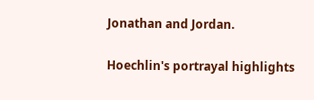Jonathan and Jordan.

Hoechlin's portrayal highlights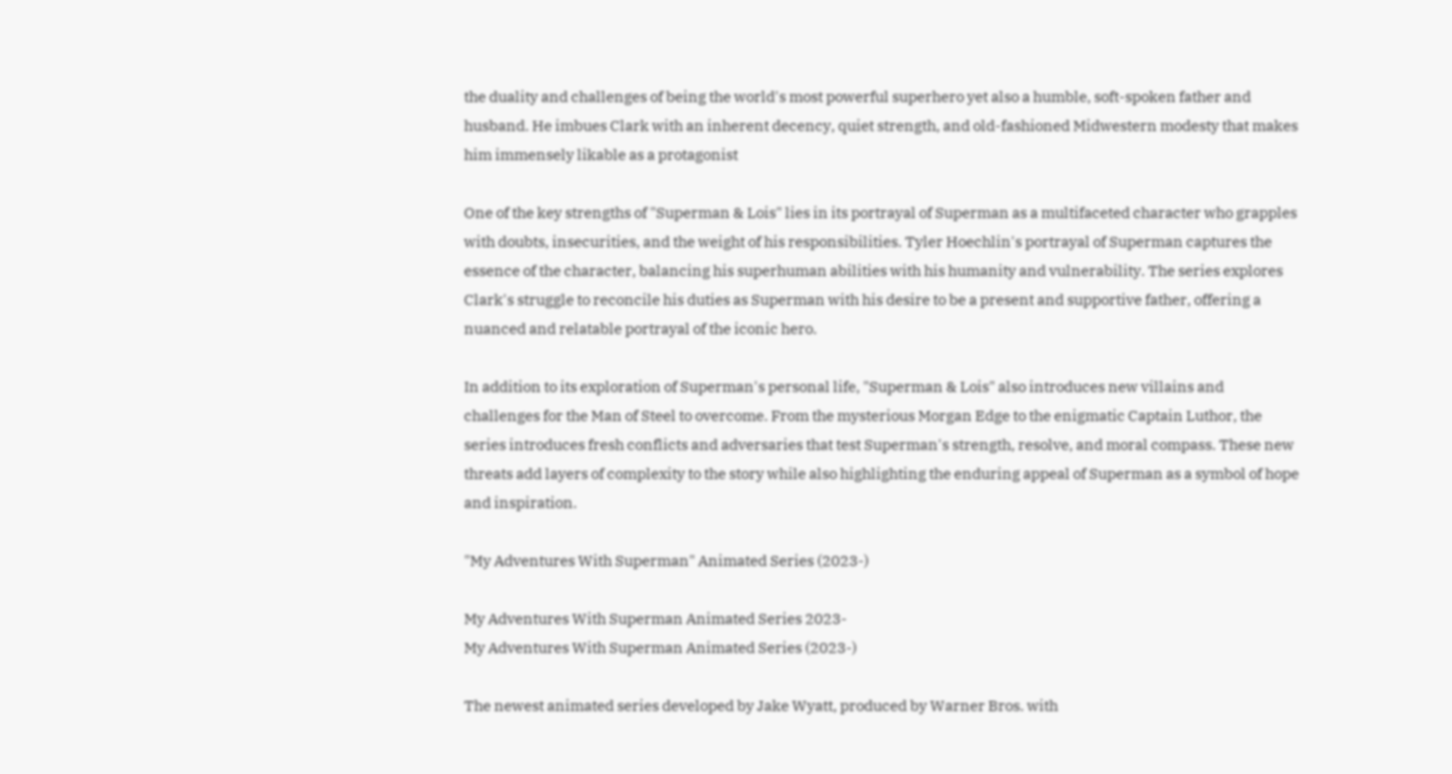the duality and challenges of being the world's most powerful superhero yet also a humble, soft-spoken father and husband. He imbues Clark with an inherent decency, quiet strength, and old-fashioned Midwestern modesty that makes him immensely likable as a protagonist

One of the key strengths of "Superman & Lois" lies in its portrayal of Superman as a multifaceted character who grapples with doubts, insecurities, and the weight of his responsibilities. Tyler Hoechlin's portrayal of Superman captures the essence of the character, balancing his superhuman abilities with his humanity and vulnerability. The series explores Clark's struggle to reconcile his duties as Superman with his desire to be a present and supportive father, offering a nuanced and relatable portrayal of the iconic hero.

In addition to its exploration of Superman's personal life, "Superman & Lois" also introduces new villains and challenges for the Man of Steel to overcome. From the mysterious Morgan Edge to the enigmatic Captain Luthor, the series introduces fresh conflicts and adversaries that test Superman's strength, resolve, and moral compass. These new threats add layers of complexity to the story while also highlighting the enduring appeal of Superman as a symbol of hope and inspiration.

"My Adventures With Superman" Animated Series (2023-)

My Adventures With Superman Animated Series 2023-
My Adventures With Superman Animated Series (2023-)

The newest animated series developed by Jake Wyatt, produced by Warner Bros. with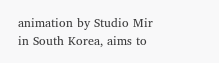animation by Studio Mir in South Korea, aims to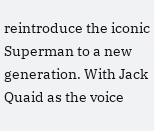reintroduce the iconic Superman to a new generation. With Jack Quaid as the voice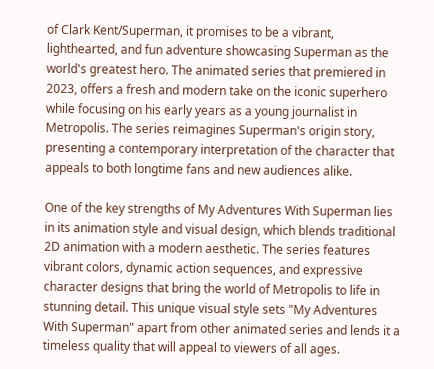of Clark Kent/Superman, it promises to be a vibrant, lighthearted, and fun adventure showcasing Superman as the world's greatest hero. The animated series that premiered in 2023, offers a fresh and modern take on the iconic superhero while focusing on his early years as a young journalist in Metropolis. The series reimagines Superman's origin story, presenting a contemporary interpretation of the character that appeals to both longtime fans and new audiences alike.

One of the key strengths of My Adventures With Superman lies in its animation style and visual design, which blends traditional 2D animation with a modern aesthetic. The series features vibrant colors, dynamic action sequences, and expressive character designs that bring the world of Metropolis to life in stunning detail. This unique visual style sets "My Adventures With Superman" apart from other animated series and lends it a timeless quality that will appeal to viewers of all ages.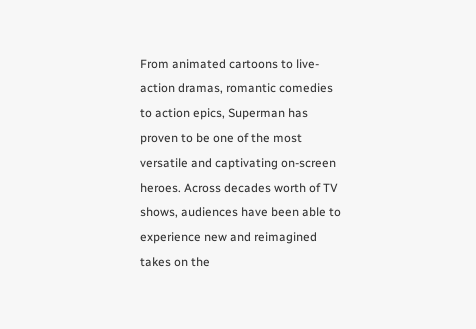From animated cartoons to live-action dramas, romantic comedies to action epics, Superman has proven to be one of the most versatile and captivating on-screen heroes. Across decades worth of TV shows, audiences have been able to experience new and reimagined takes on the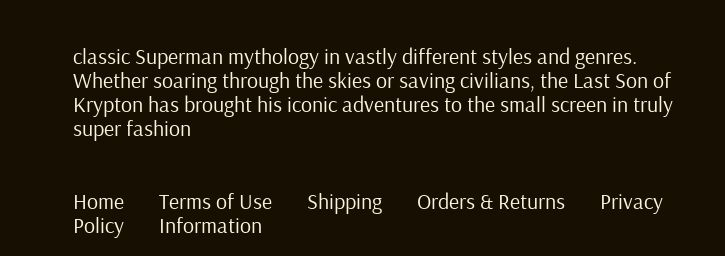classic Superman mythology in vastly different styles and genres. Whether soaring through the skies or saving civilians, the Last Son of Krypton has brought his iconic adventures to the small screen in truly super fashion


Home       Terms of Use       Shipping       Orders & Returns       Privacy Policy       Information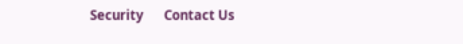Security       Contact Us